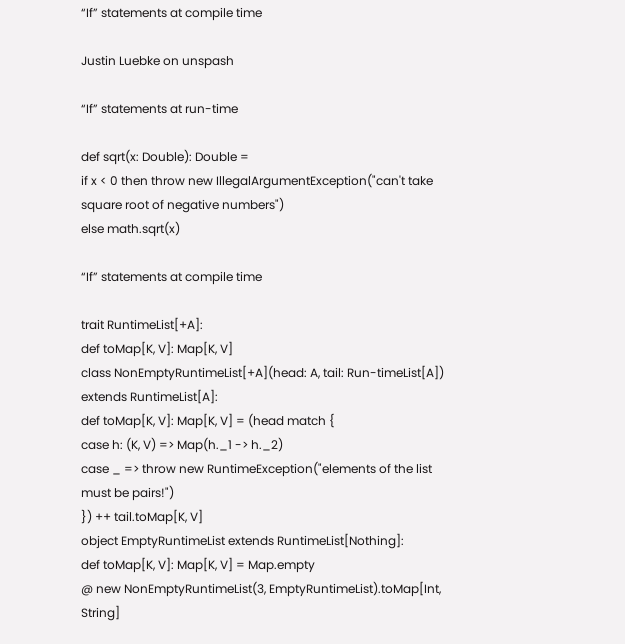“If” statements at compile time

Justin Luebke on unspash

“If” statements at run-time

def sqrt(x: Double): Double =
if x < 0 then throw new IllegalArgumentException("can't take square root of negative numbers")
else math.sqrt(x)

“If” statements at compile time

trait RuntimeList[+A]:
def toMap[K, V]: Map[K, V]
class NonEmptyRuntimeList[+A](head: A, tail: Run-timeList[A]) extends RuntimeList[A]:
def toMap[K, V]: Map[K, V] = (head match {
case h: (K, V) => Map(h._1 -> h._2)
case _ => throw new RuntimeException("elements of the list must be pairs!")
}) ++ tail.toMap[K, V]
object EmptyRuntimeList extends RuntimeList[Nothing]:
def toMap[K, V]: Map[K, V] = Map.empty
@ new NonEmptyRuntimeList(3, EmptyRuntimeList).toMap[Int, String]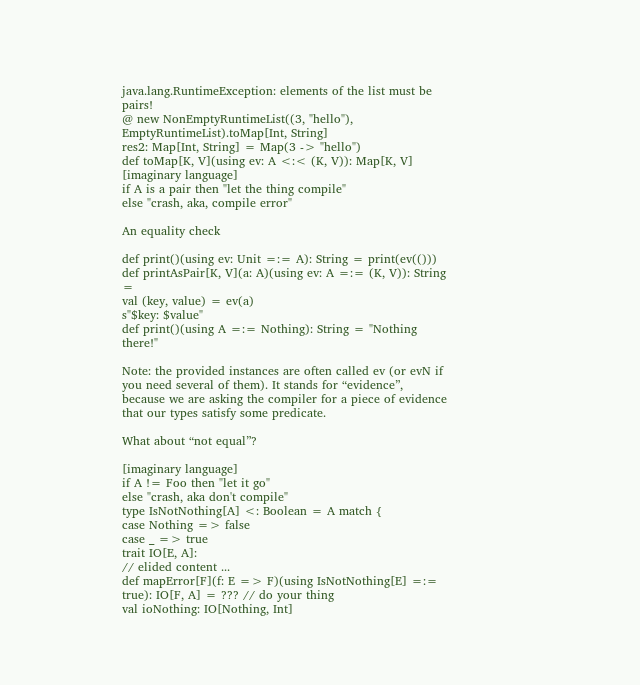java.lang.RuntimeException: elements of the list must be pairs!
@ new NonEmptyRuntimeList((3, "hello"), EmptyRuntimeList).toMap[Int, String]
res2: Map[Int, String] = Map(3 -> "hello")
def toMap[K, V](using ev: A <:< (K, V)): Map[K, V]
[imaginary language]
if A is a pair then "let the thing compile"
else "crash, aka, compile error"

An equality check

def print()(using ev: Unit =:= A): String = print(ev(()))
def printAsPair[K, V](a: A)(using ev: A =:= (K, V)): String =
val (key, value) = ev(a)
s"$key: $value"
def print()(using A =:= Nothing): String = "Nothing there!"

Note: the provided instances are often called ev (or evN if you need several of them). It stands for “evidence”, because we are asking the compiler for a piece of evidence that our types satisfy some predicate.

What about “not equal”?

[imaginary language]
if A != Foo then "let it go"
else "crash, aka don't compile"
type IsNotNothing[A] <: Boolean = A match {
case Nothing => false
case _ => true
trait IO[E, A]:
// elided content ...
def mapError[F](f: E => F)(using IsNotNothing[E] =:= true): IO[F, A] = ??? // do your thing
val ioNothing: IO[Nothing, Int]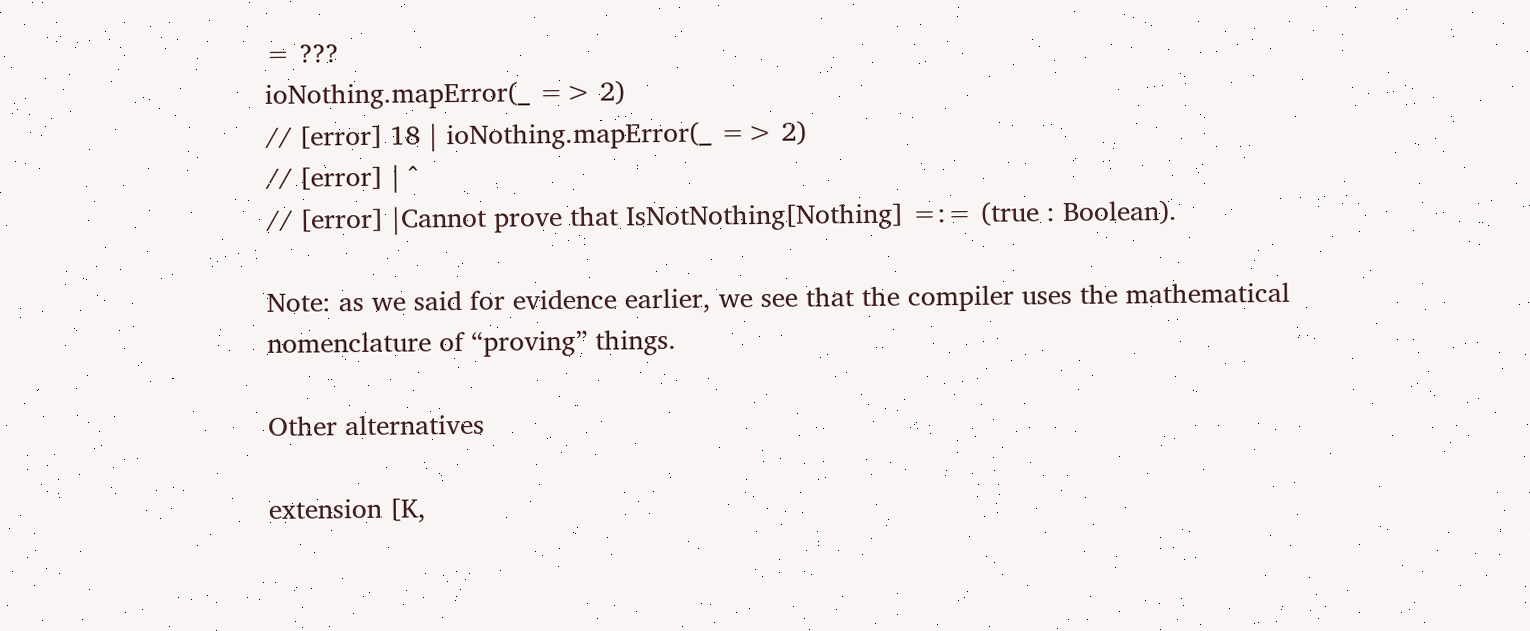= ???
ioNothing.mapError(_ => 2)
// [error] 18 | ioNothing.mapError(_ => 2)
// [error] | ^
// [error] |Cannot prove that IsNotNothing[Nothing] =:= (true : Boolean).

Note: as we said for evidence earlier, we see that the compiler uses the mathematical nomenclature of “proving” things.

Other alternatives

extension [K,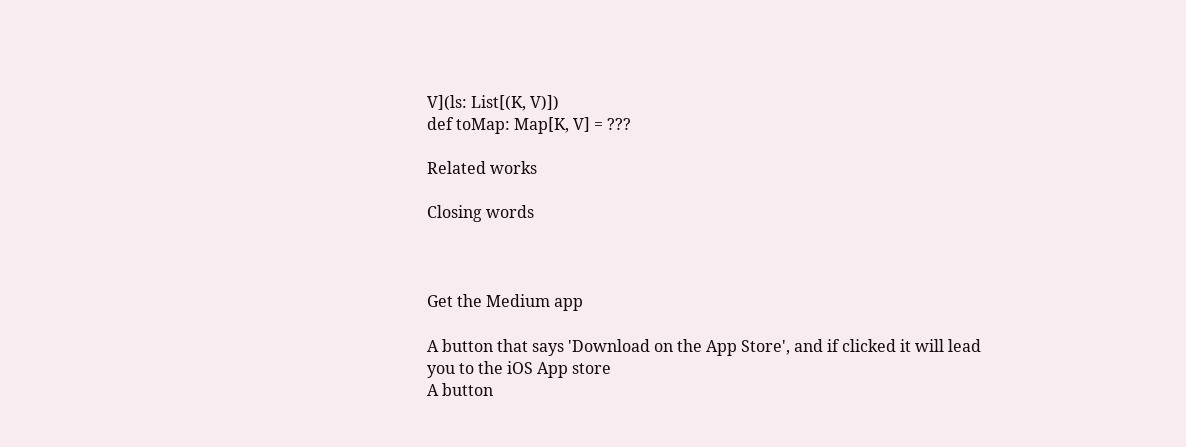V](ls: List[(K, V)])
def toMap: Map[K, V] = ???

Related works

Closing words



Get the Medium app

A button that says 'Download on the App Store', and if clicked it will lead you to the iOS App store
A button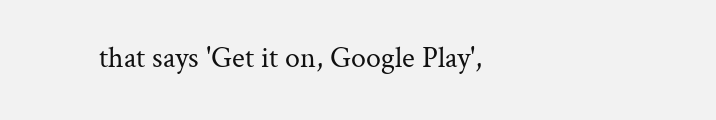that says 'Get it on, Google Play',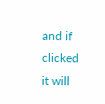and if clicked it will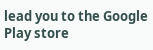lead you to the Google Play store